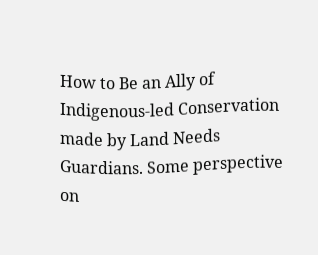How to Be an Ally of Indigenous-led Conservation made by Land Needs Guardians. Some perspective on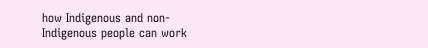how Indigenous and non-Indigenous people can work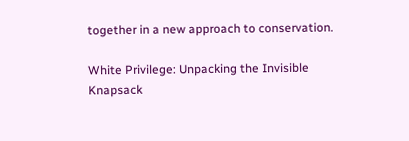together in a new approach to conservation.

White Privilege: Unpacking the Invisible Knapsack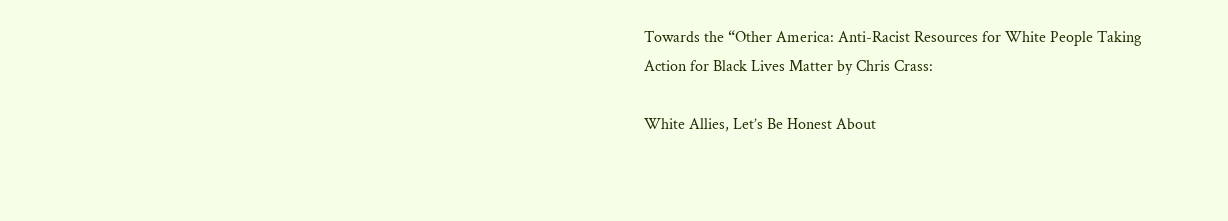Towards the “Other America: Anti-Racist Resources for White People Taking Action for Black Lives Matter by Chris Crass:

White Allies, Let’s Be Honest About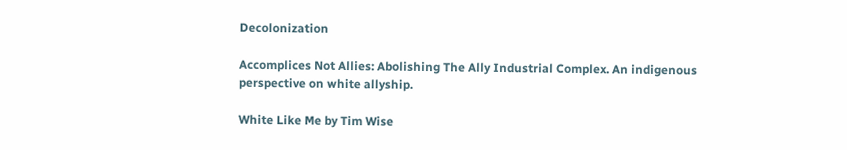Decolonization

Accomplices Not Allies: Abolishing The Ally Industrial Complex. An indigenous perspective on white allyship.

White Like Me by Tim Wise